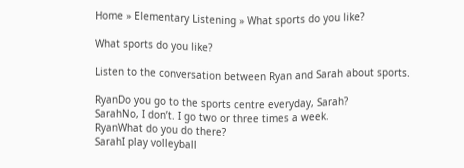Home » Elementary Listening » What sports do you like?

What sports do you like?

Listen to the conversation between Ryan and Sarah about sports.

RyanDo you go to the sports centre everyday, Sarah?
SarahNo, I don’t. I go two or three times a week.
RyanWhat do you do there?
SarahI play volleyball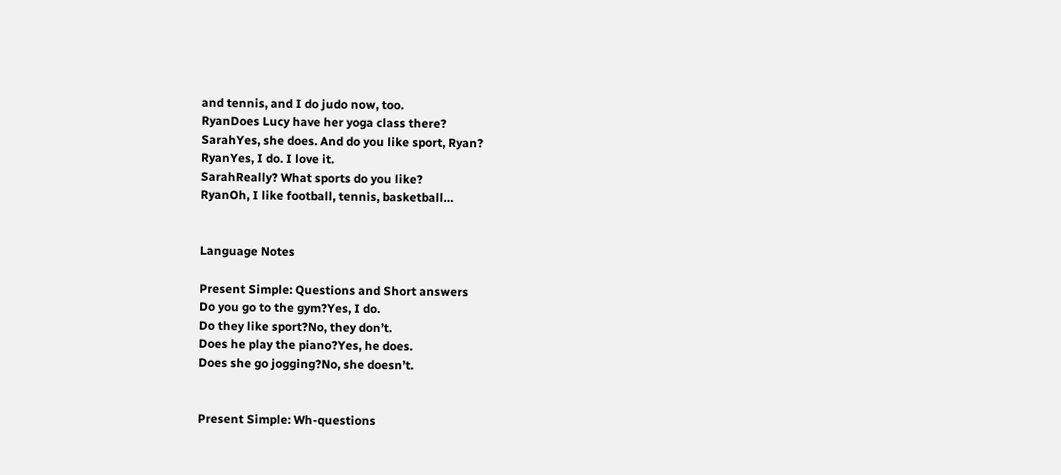and tennis, and I do judo now, too.
RyanDoes Lucy have her yoga class there?
SarahYes, she does. And do you like sport, Ryan?
RyanYes, I do. I love it.
SarahReally? What sports do you like?
RyanOh, I like football, tennis, basketball…


Language Notes

Present Simple: Questions and Short answers
Do you go to the gym?Yes, I do.
Do they like sport?No, they don’t.
Does he play the piano?Yes, he does.
Does she go jogging?No, she doesn’t.


Present Simple: Wh-questions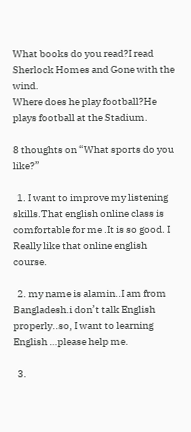What books do you read?I read Sherlock Homes and Gone with the wind.
Where does he play football?He plays football at the Stadium.

8 thoughts on “What sports do you like?”

  1. I want to improve my listening skills.That english online class is comfortable for me .It is so good. I Really like that online english course.

  2. my name is alamin..I am from Bangladesh.i don’t talk English properly..so, I want to learning English …please help me.

  3.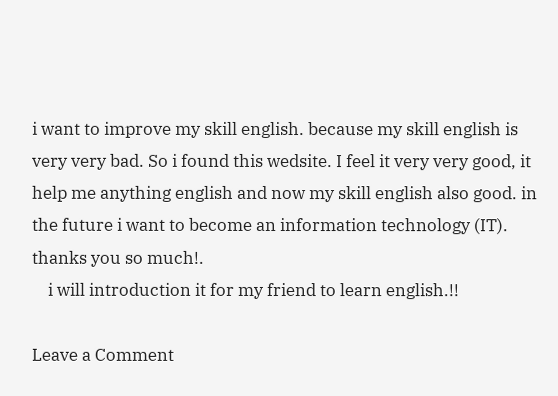i want to improve my skill english. because my skill english is very very bad. So i found this wedsite. I feel it very very good, it help me anything english and now my skill english also good. in the future i want to become an information technology (IT). thanks you so much!.
    i will introduction it for my friend to learn english.!!

Leave a Comment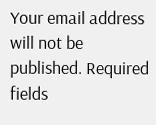Your email address will not be published. Required fields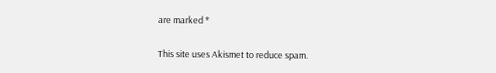are marked *

This site uses Akismet to reduce spam.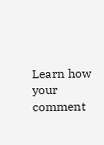Learn how your comment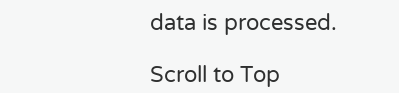data is processed.

Scroll to Top